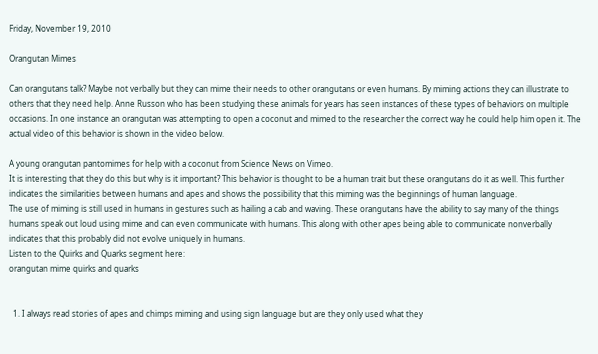Friday, November 19, 2010

Orangutan Mimes

Can orangutans talk? Maybe not verbally but they can mime their needs to other orangutans or even humans. By miming actions they can illustrate to others that they need help. Anne Russon who has been studying these animals for years has seen instances of these types of behaviors on multiple occasions. In one instance an orangutan was attempting to open a coconut and mimed to the researcher the correct way he could help him open it. The actual video of this behavior is shown in the video below.

A young orangutan pantomimes for help with a coconut from Science News on Vimeo.
It is interesting that they do this but why is it important? This behavior is thought to be a human trait but these orangutans do it as well. This further indicates the similarities between humans and apes and shows the possibility that this miming was the beginnings of human language.
The use of miming is still used in humans in gestures such as hailing a cab and waving. These orangutans have the ability to say many of the things humans speak out loud using mime and can even communicate with humans. This along with other apes being able to communicate nonverbally indicates that this probably did not evolve uniquely in humans.
Listen to the Quirks and Quarks segment here:
orangutan mime quirks and quarks


  1. I always read stories of apes and chimps miming and using sign language but are they only used what they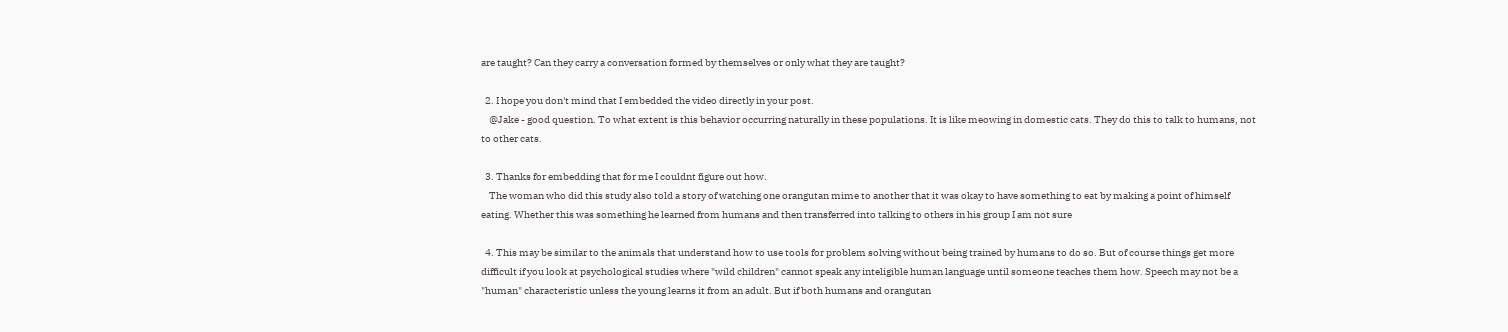are taught? Can they carry a conversation formed by themselves or only what they are taught?

  2. I hope you don't mind that I embedded the video directly in your post.
    @Jake - good question. To what extent is this behavior occurring naturally in these populations. It is like meowing in domestic cats. They do this to talk to humans, not to other cats.

  3. Thanks for embedding that for me I couldnt figure out how.
    The woman who did this study also told a story of watching one orangutan mime to another that it was okay to have something to eat by making a point of himself eating. Whether this was something he learned from humans and then transferred into talking to others in his group I am not sure

  4. This may be similar to the animals that understand how to use tools for problem solving without being trained by humans to do so. But of course things get more difficult if you look at psychological studies where "wild children" cannot speak any inteligible human language until someone teaches them how. Speech may not be a "human" characteristic unless the young learns it from an adult. But if both humans and orangutan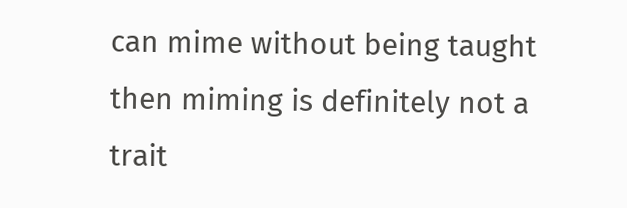can mime without being taught then miming is definitely not a trait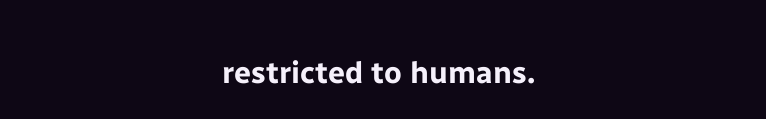restricted to humans.